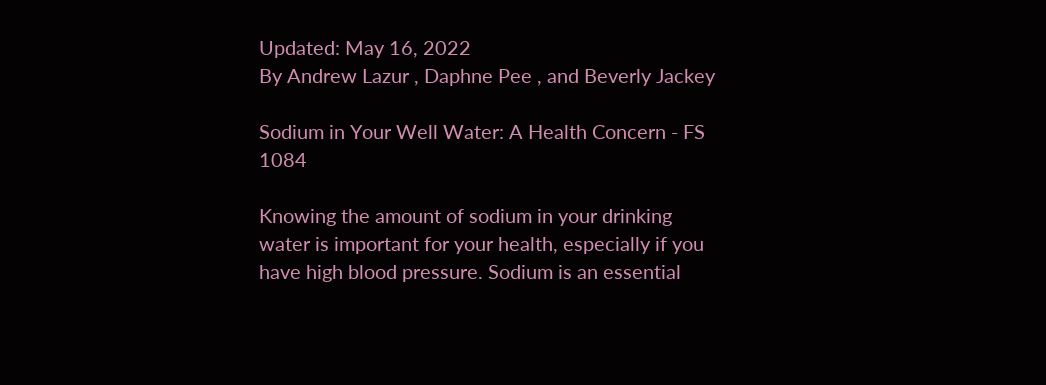Updated: May 16, 2022
By Andrew Lazur , Daphne Pee , and Beverly Jackey

Sodium in Your Well Water: A Health Concern - FS 1084

Knowing the amount of sodium in your drinking water is important for your health, especially if you have high blood pressure. Sodium is an essential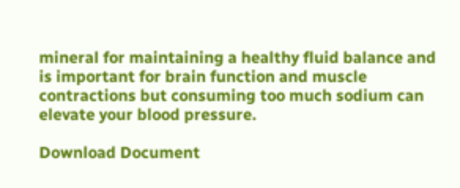mineral for maintaining a healthy fluid balance and is important for brain function and muscle contractions but consuming too much sodium can elevate your blood pressure.

Download Document